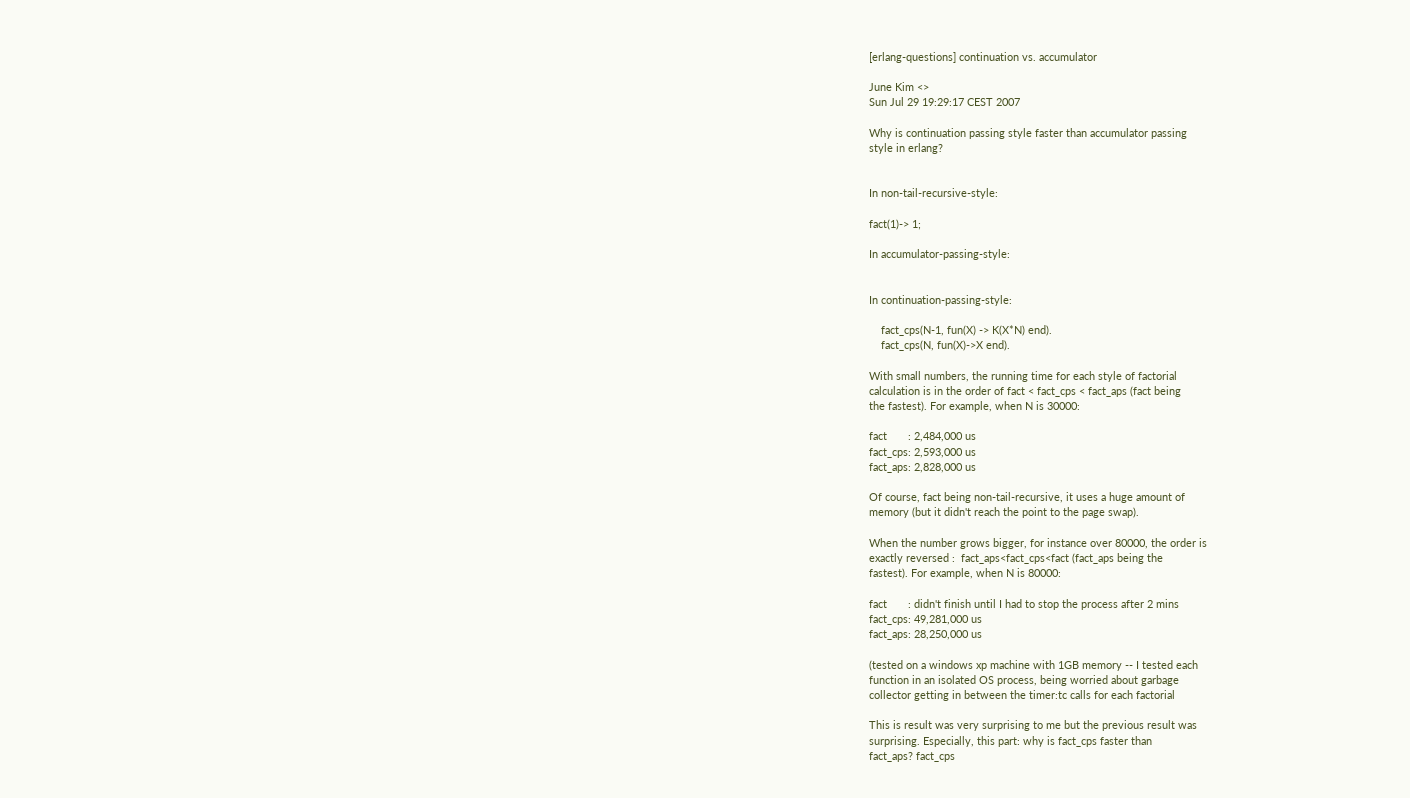[erlang-questions] continuation vs. accumulator

June Kim <>
Sun Jul 29 19:29:17 CEST 2007

Why is continuation passing style faster than accumulator passing
style in erlang?


In non-tail-recursive-style:

fact(1)-> 1;

In accumulator-passing-style:


In continuation-passing-style:

    fact_cps(N-1, fun(X) -> K(X*N) end).
    fact_cps(N, fun(X)->X end).

With small numbers, the running time for each style of factorial
calculation is in the order of fact < fact_cps < fact_aps (fact being
the fastest). For example, when N is 30000:

fact       : 2,484,000 us
fact_cps: 2,593,000 us
fact_aps: 2,828,000 us

Of course, fact being non-tail-recursive, it uses a huge amount of
memory (but it didn't reach the point to the page swap).

When the number grows bigger, for instance over 80000, the order is
exactly reversed :  fact_aps<fact_cps<fact (fact_aps being the
fastest). For example, when N is 80000:

fact       : didn't finish until I had to stop the process after 2 mins
fact_cps: 49,281,000 us
fact_aps: 28,250,000 us

(tested on a windows xp machine with 1GB memory -- I tested each
function in an isolated OS process, being worried about garbage
collector getting in between the timer:tc calls for each factorial

This is result was very surprising to me but the previous result was
surprising. Especially, this part: why is fact_cps faster than
fact_aps? fact_cps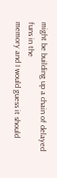might be building up a chain of delayed funs in the
memory and I would guess it should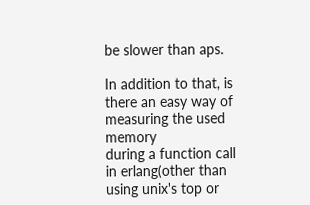be slower than aps.

In addition to that, is there an easy way of measuring the used memory
during a function call in erlang(other than using unix's top or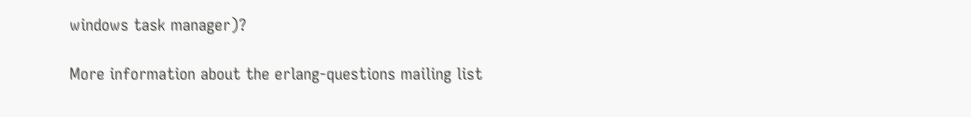windows task manager)?

More information about the erlang-questions mailing list